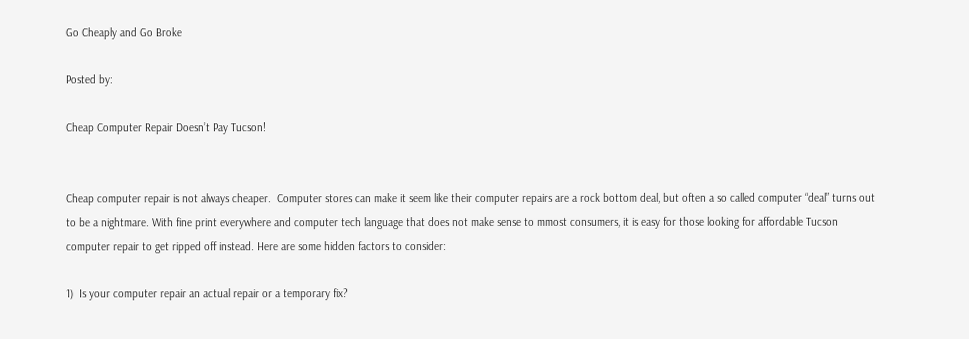Go Cheaply and Go Broke

Posted by:

Cheap Computer Repair Doesn’t Pay Tucson!


Cheap computer repair is not always cheaper.  Computer stores can make it seem like their computer repairs are a rock bottom deal, but often a so called computer “deal” turns out to be a nightmare. With fine print everywhere and computer tech language that does not make sense to mmost consumers, it is easy for those looking for affordable Tucson computer repair to get ripped off instead. Here are some hidden factors to consider:

1)  Is your computer repair an actual repair or a temporary fix?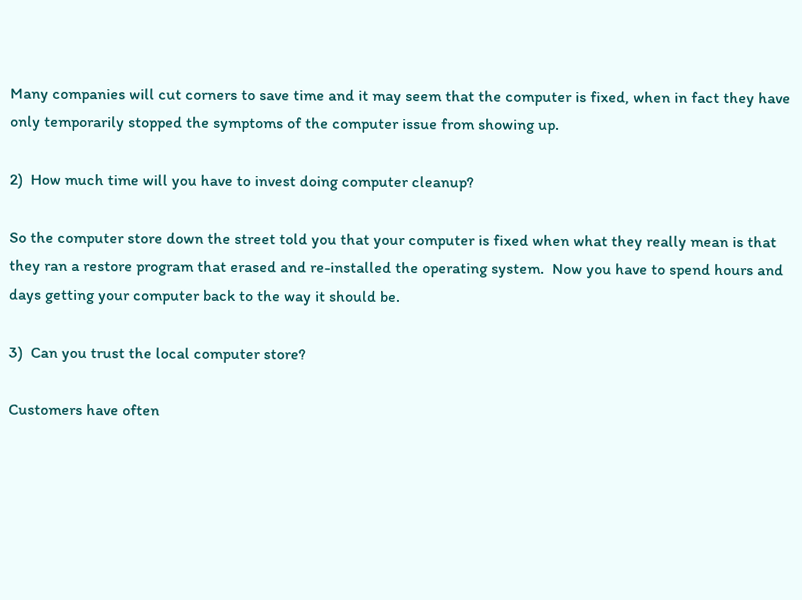Many companies will cut corners to save time and it may seem that the computer is fixed, when in fact they have only temporarily stopped the symptoms of the computer issue from showing up.

2)  How much time will you have to invest doing computer cleanup?

So the computer store down the street told you that your computer is fixed when what they really mean is that they ran a restore program that erased and re-installed the operating system.  Now you have to spend hours and days getting your computer back to the way it should be.

3)  Can you trust the local computer store?

Customers have often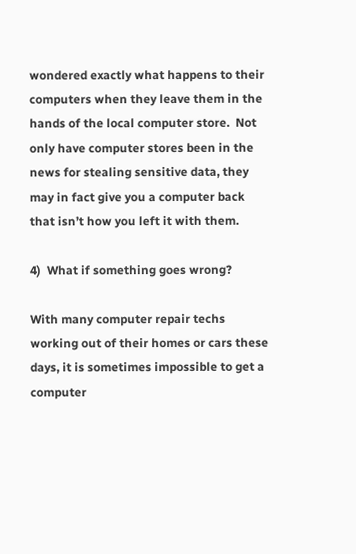wondered exactly what happens to their computers when they leave them in the hands of the local computer store.  Not only have computer stores been in the news for stealing sensitive data, they may in fact give you a computer back that isn’t how you left it with them.

4)  What if something goes wrong?

With many computer repair techs working out of their homes or cars these days, it is sometimes impossible to get a computer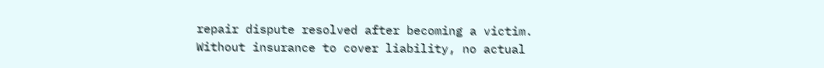repair dispute resolved after becoming a victim.  Without insurance to cover liability, no actual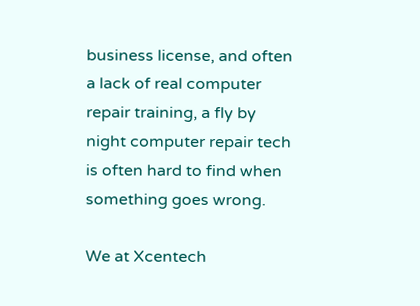business license, and often a lack of real computer repair training, a fly by night computer repair tech is often hard to find when something goes wrong.

We at Xcentech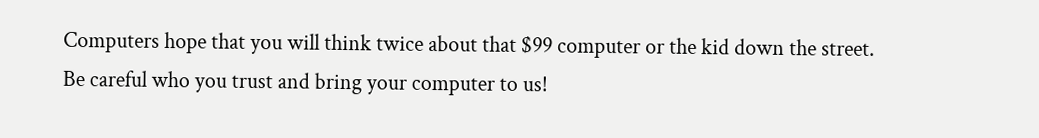Computers hope that you will think twice about that $99 computer or the kid down the street.  Be careful who you trust and bring your computer to us!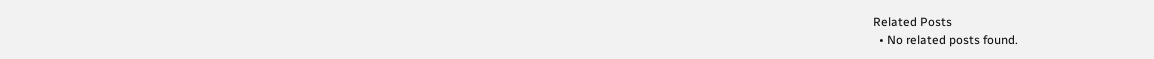Related Posts
  • No related posts found.